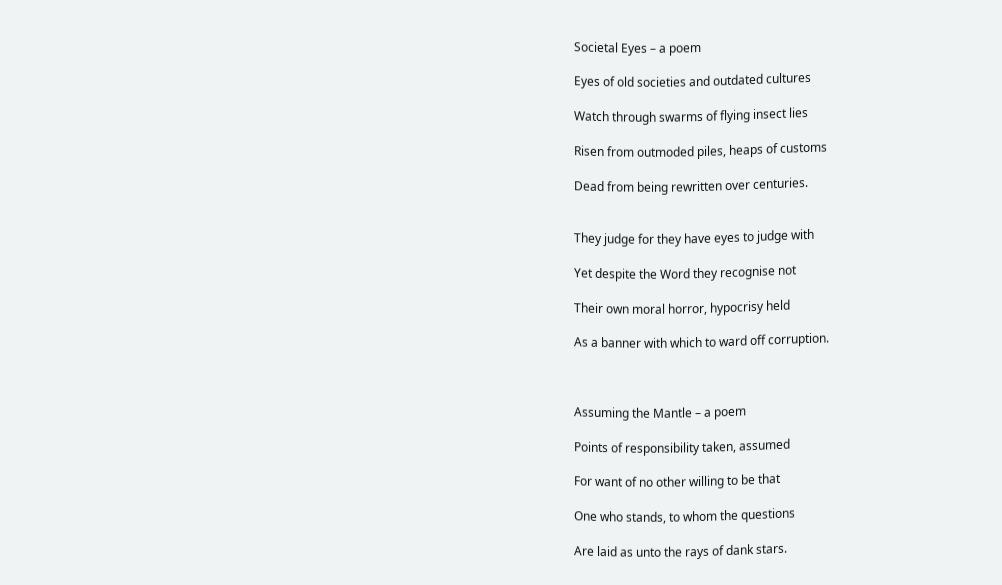Societal Eyes – a poem

Eyes of old societies and outdated cultures

Watch through swarms of flying insect lies

Risen from outmoded piles, heaps of customs

Dead from being rewritten over centuries.


They judge for they have eyes to judge with

Yet despite the Word they recognise not

Their own moral horror, hypocrisy held

As a banner with which to ward off corruption.



Assuming the Mantle – a poem

Points of responsibility taken, assumed

For want of no other willing to be that

One who stands, to whom the questions

Are laid as unto the rays of dank stars.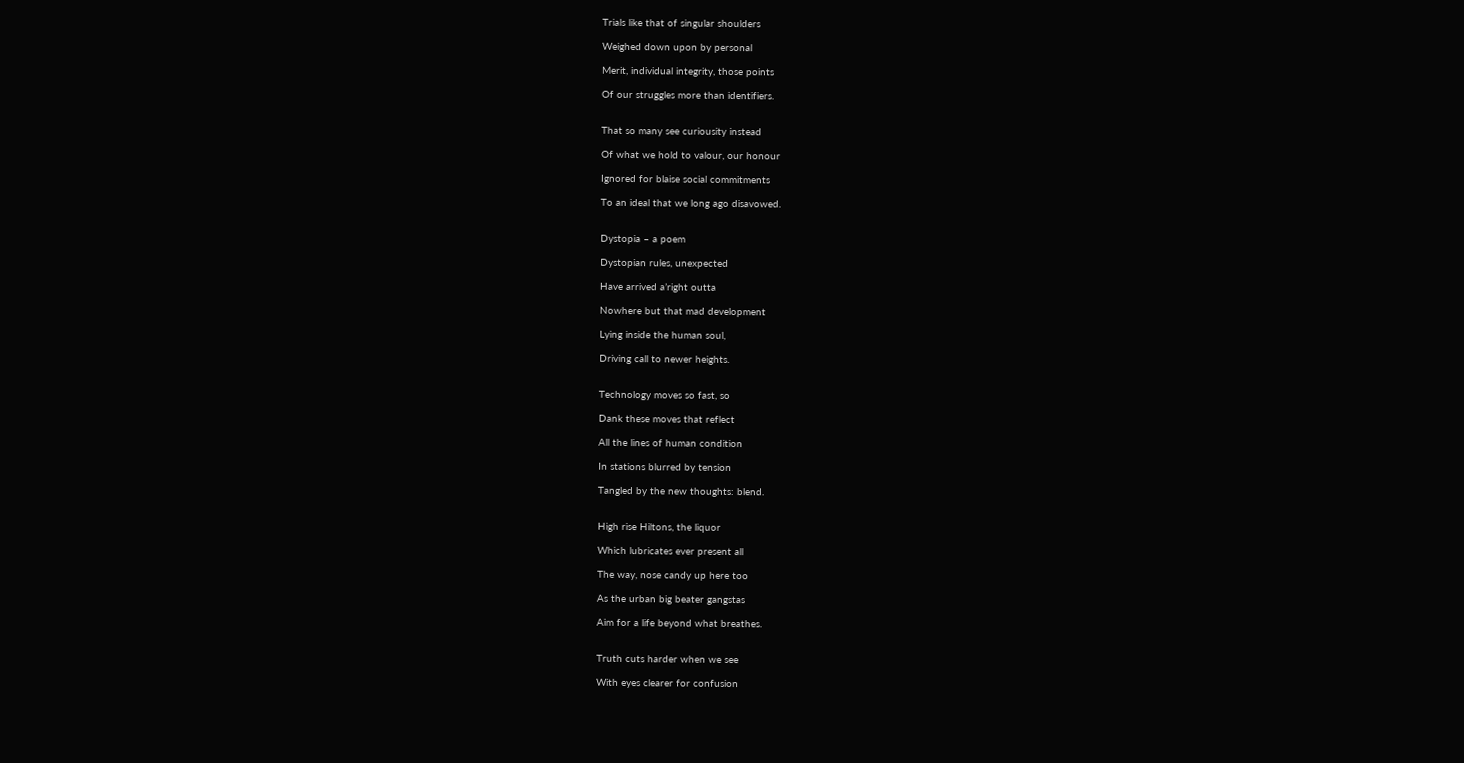Trials like that of singular shoulders

Weighed down upon by personal

Merit, individual integrity, those points

Of our struggles more than identifiers.


That so many see curiousity instead

Of what we hold to valour, our honour

Ignored for blaise social commitments

To an ideal that we long ago disavowed.


Dystopia – a poem

Dystopian rules, unexpected

Have arrived a’right outta

Nowhere but that mad development

Lying inside the human soul,

Driving call to newer heights.


Technology moves so fast, so

Dank these moves that reflect

All the lines of human condition

In stations blurred by tension

Tangled by the new thoughts: blend.


High rise Hiltons, the liquor

Which lubricates ever present all

The way, nose candy up here too

As the urban big beater gangstas

Aim for a life beyond what breathes.


Truth cuts harder when we see

With eyes clearer for confusion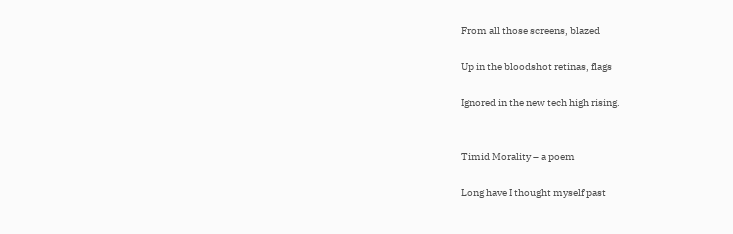From all those screens, blazed

Up in the bloodshot retinas, flags

Ignored in the new tech high rising.


Timid Morality – a poem

Long have I thought myself past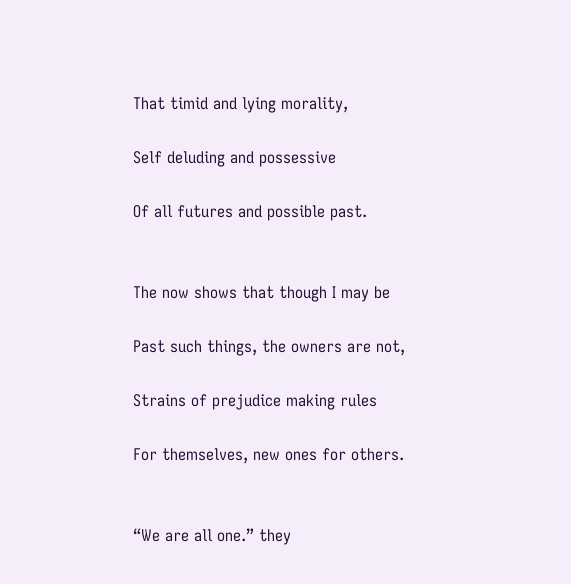That timid and lying morality,

Self deluding and possessive

Of all futures and possible past.


The now shows that though I may be

Past such things, the owners are not,

Strains of prejudice making rules

For themselves, new ones for others.


“We are all one.” they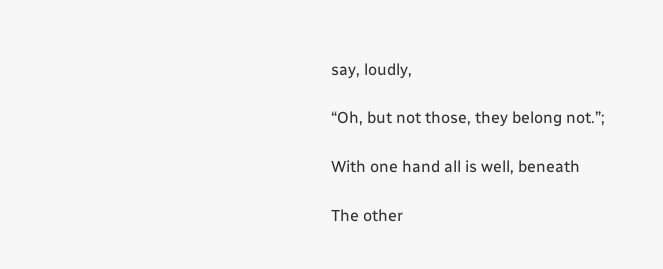say, loudly,

“Oh, but not those, they belong not.”;

With one hand all is well, beneath

The other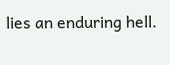lies an enduring hell.